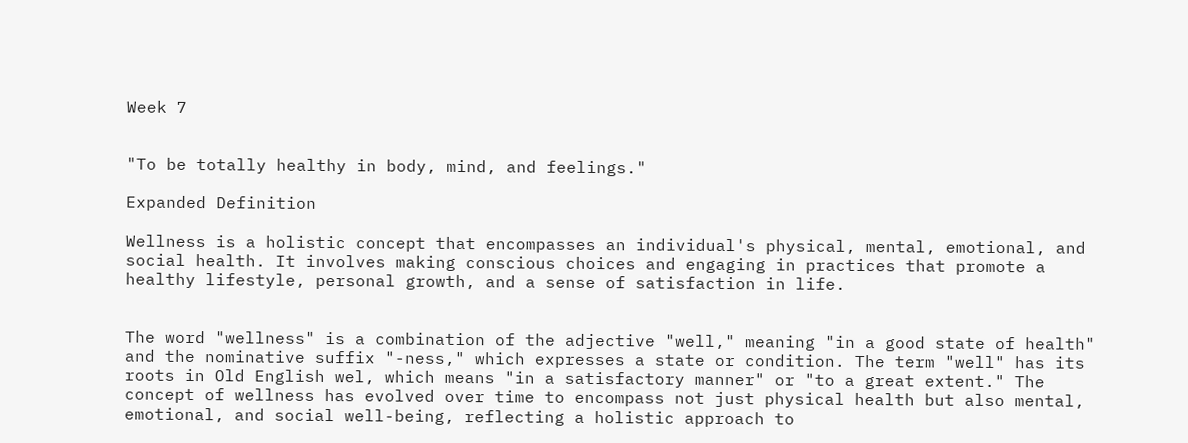Week 7


"To be totally healthy in body, mind, and feelings."

Expanded Definition

Wellness is a holistic concept that encompasses an individual's physical, mental, emotional, and social health. It involves making conscious choices and engaging in practices that promote a healthy lifestyle, personal growth, and a sense of satisfaction in life.


The word "wellness" is a combination of the adjective "well," meaning "in a good state of health" and the nominative suffix "-ness," which expresses a state or condition. The term "well" has its roots in Old English wel, which means "in a satisfactory manner" or "to a great extent." The concept of wellness has evolved over time to encompass not just physical health but also mental, emotional, and social well-being, reflecting a holistic approach to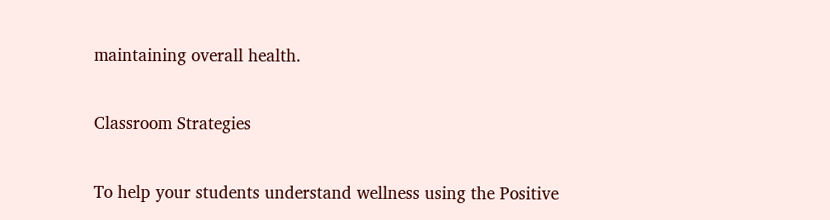maintaining overall health.

Classroom Strategies

To help your students understand wellness using the Positive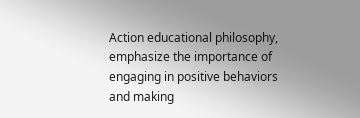Action educational philosophy, emphasize the importance of engaging in positive behaviors and making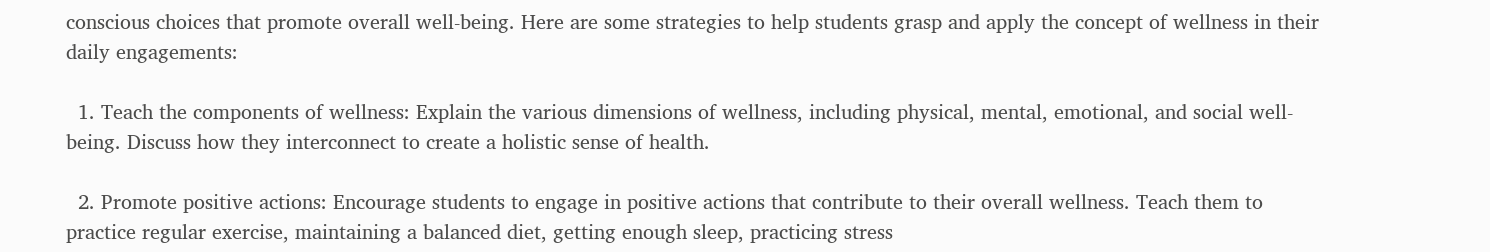conscious choices that promote overall well-being. Here are some strategies to help students grasp and apply the concept of wellness in their daily engagements:

  1. Teach the components of wellness: Explain the various dimensions of wellness, including physical, mental, emotional, and social well-being. Discuss how they interconnect to create a holistic sense of health.

  2. Promote positive actions: Encourage students to engage in positive actions that contribute to their overall wellness. Teach them to practice regular exercise, maintaining a balanced diet, getting enough sleep, practicing stress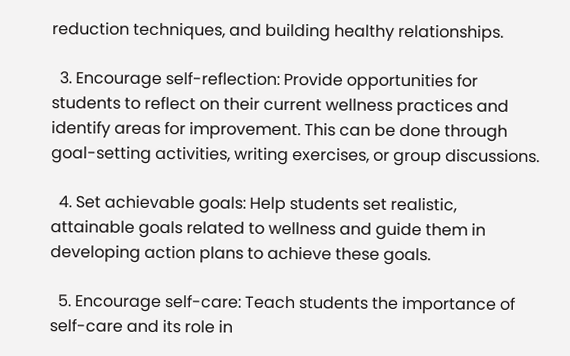reduction techniques, and building healthy relationships.

  3. Encourage self-reflection: Provide opportunities for students to reflect on their current wellness practices and identify areas for improvement. This can be done through goal-setting activities, writing exercises, or group discussions.

  4. Set achievable goals: Help students set realistic, attainable goals related to wellness and guide them in developing action plans to achieve these goals.

  5. Encourage self-care: Teach students the importance of self-care and its role in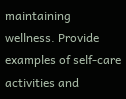maintaining wellness. Provide examples of self-care activities and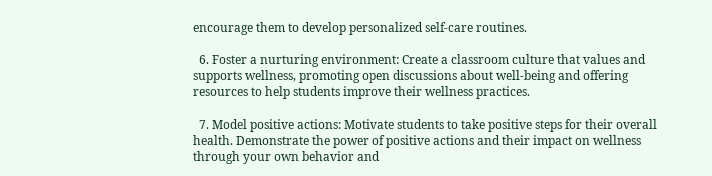encourage them to develop personalized self-care routines.

  6. Foster a nurturing environment: Create a classroom culture that values and supports wellness, promoting open discussions about well-being and offering resources to help students improve their wellness practices.

  7. Model positive actions: Motivate students to take positive steps for their overall health. Demonstrate the power of positive actions and their impact on wellness through your own behavior and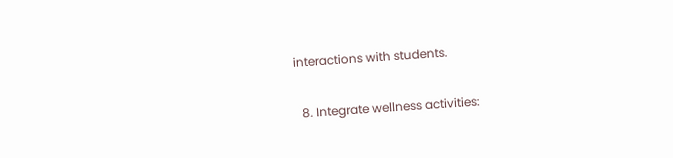interactions with students.

  8. Integrate wellness activities: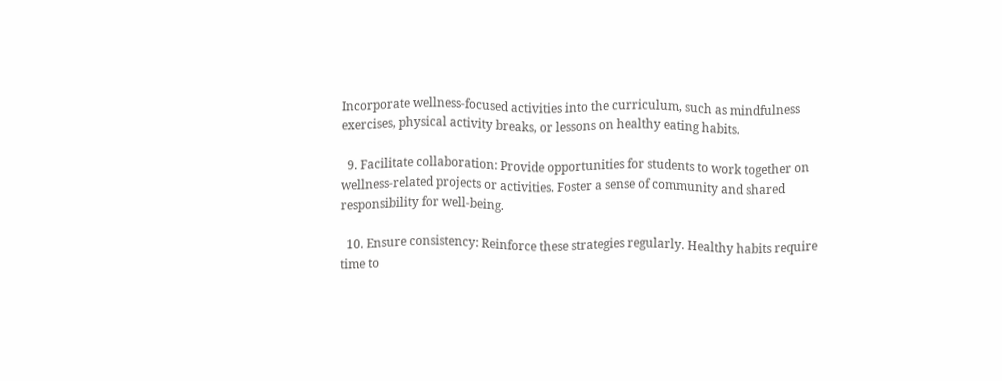Incorporate wellness-focused activities into the curriculum, such as mindfulness exercises, physical activity breaks, or lessons on healthy eating habits.

  9. Facilitate collaboration: Provide opportunities for students to work together on wellness-related projects or activities. Foster a sense of community and shared responsibility for well-being.

  10. Ensure consistency: Reinforce these strategies regularly. Healthy habits require time to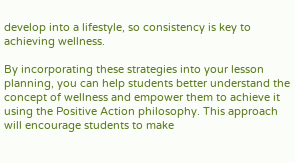develop into a lifestyle, so consistency is key to achieving wellness.

By incorporating these strategies into your lesson planning, you can help students better understand the concept of wellness and empower them to achieve it using the Positive Action philosophy. This approach will encourage students to make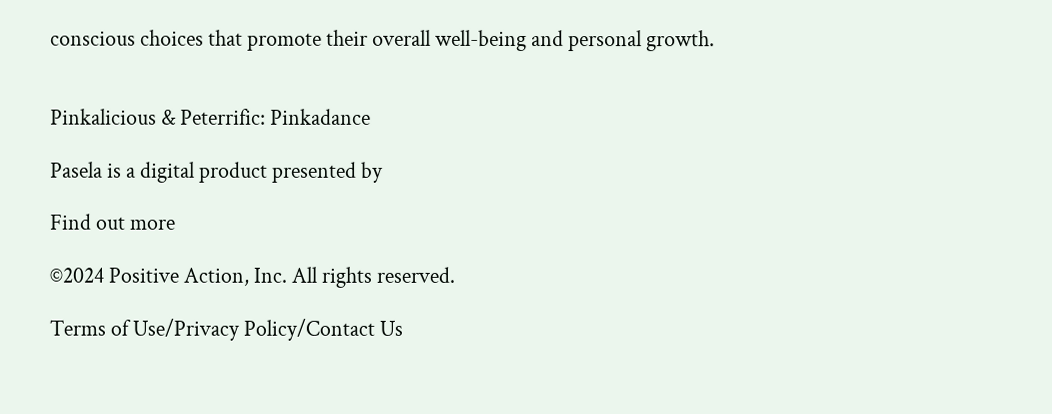conscious choices that promote their overall well-being and personal growth.


Pinkalicious & Peterrific: Pinkadance

Pasela is a digital product presented by

Find out more

©2024 Positive Action, Inc. All rights reserved.

Terms of Use/Privacy Policy/Contact Us